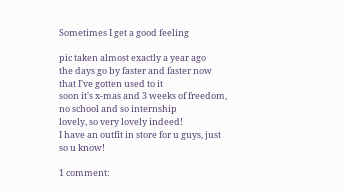Sometimes I get a good feeling

pic taken almost exactly a year ago
the days go by faster and faster now that I've gotten used to it
soon it's x-mas and 3 weeks of freedom, no school and so internship
lovely, so very lovely indeed!
I have an outfit in store for u guys, just so u know!

1 comment: